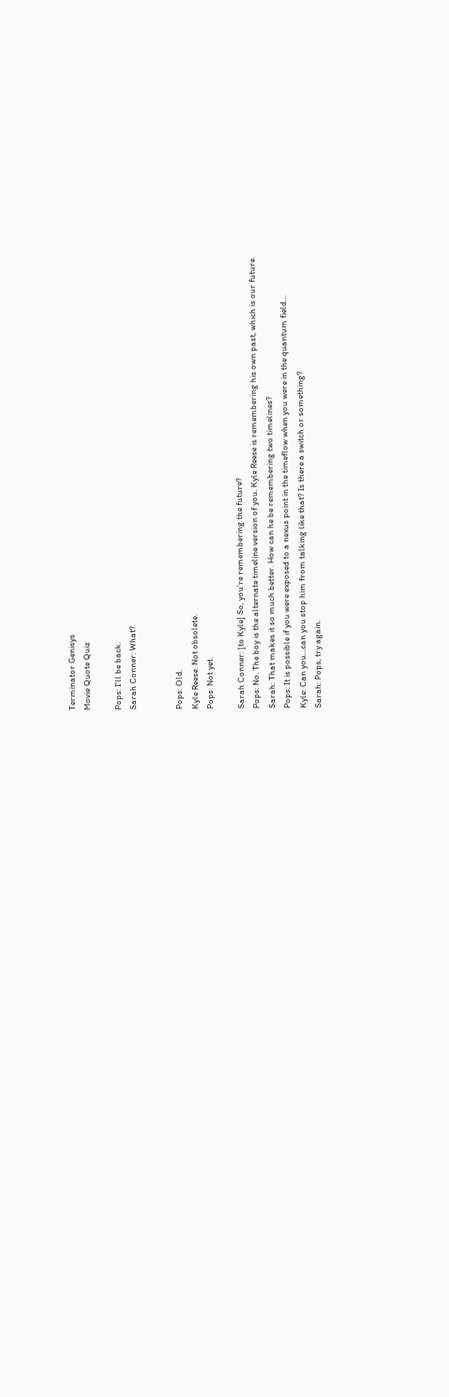Terminator Genisys
Movie Quote Quiz

Pops: I'll be back.
Sarah Conner: What?


Pops: Old.
Kyle Reese: Not obsolete.
Pops: Not yet.

Sarah Conner: [to Kyle] So, you're remembering the future?
Pops: No. The boy is the alternate timeline version of you. Kyle Reese is remembering his own past, which is our future.
Sarah: That makes it so much better. How can he be remembering two timelines?
Pops: It is possible if you were exposed to a nexus point in the timeflow when you were in the quantum field...
Kyle: Can you...can you stop him from talking like that? Is there a switch or something?
Sarah: Pops, try again.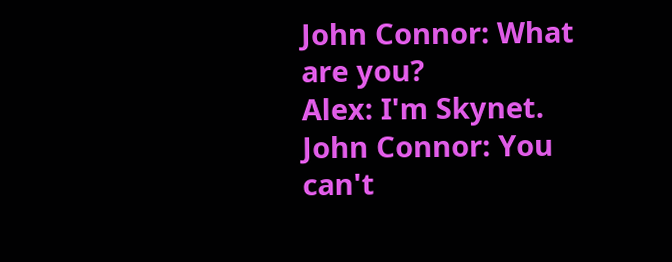John Connor: What are you?
Alex: I'm Skynet.
John Connor: You can't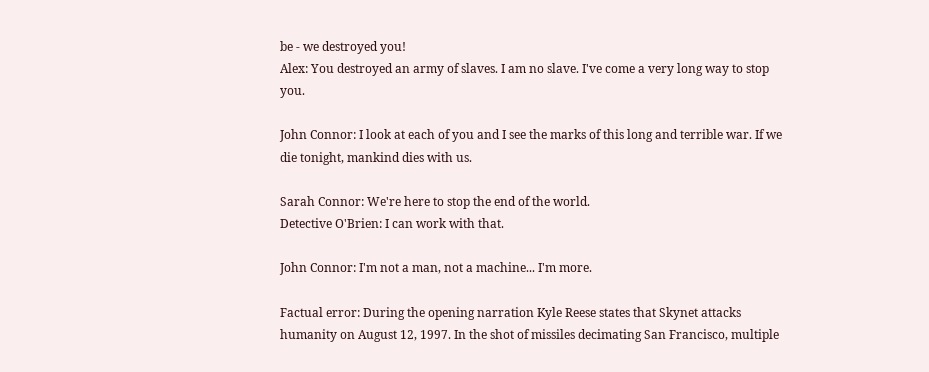be - we destroyed you!
Alex: You destroyed an army of slaves. I am no slave. I've come a very long way to stop you.

John Connor: I look at each of you and I see the marks of this long and terrible war. If we die tonight, mankind dies with us.

Sarah Connor: We're here to stop the end of the world.
Detective O'Brien: I can work with that.

John Connor: I'm not a man, not a machine... I'm more.

Factual error: During the opening narration Kyle Reese states that Skynet attacks humanity on August 12, 1997. In the shot of missiles decimating San Francisco, multiple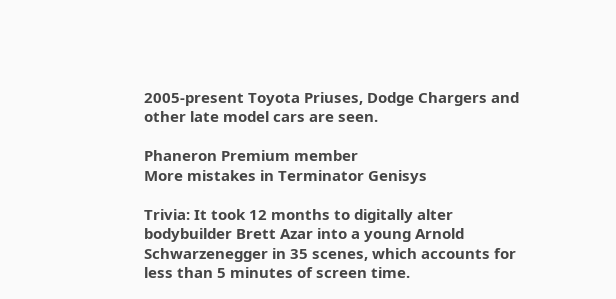2005-present Toyota Priuses, Dodge Chargers and other late model cars are seen.

Phaneron Premium member
More mistakes in Terminator Genisys

Trivia: It took 12 months to digitally alter bodybuilder Brett Azar into a young Arnold Schwarzenegger in 35 scenes, which accounts for less than 5 minutes of screen time.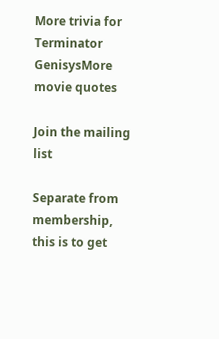More trivia for Terminator GenisysMore movie quotes

Join the mailing list

Separate from membership, this is to get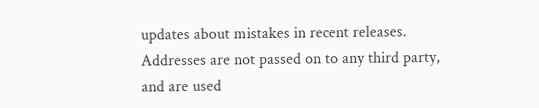updates about mistakes in recent releases. Addresses are not passed on to any third party, and are used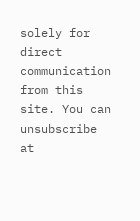solely for direct communication from this site. You can unsubscribe at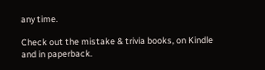any time.

Check out the mistake & trivia books, on Kindle and in paperback.